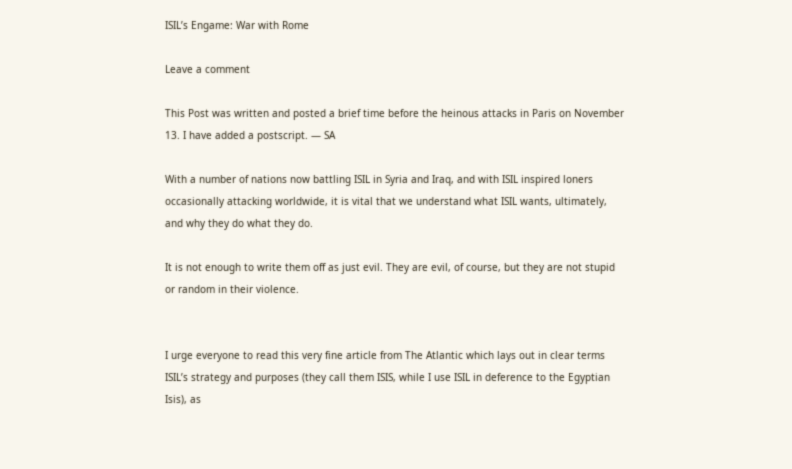ISIL’s Engame: War with Rome

Leave a comment

This Post was written and posted a brief time before the heinous attacks in Paris on November 13. I have added a postscript. — SA

With a number of nations now battling ISIL in Syria and Iraq, and with ISIL inspired loners occasionally attacking worldwide, it is vital that we understand what ISIL wants, ultimately, and why they do what they do.

It is not enough to write them off as just evil. They are evil, of course, but they are not stupid or random in their violence.


I urge everyone to read this very fine article from The Atlantic which lays out in clear terms ISIL’s strategy and purposes (they call them ISIS, while I use ISIL in deference to the Egyptian Isis), as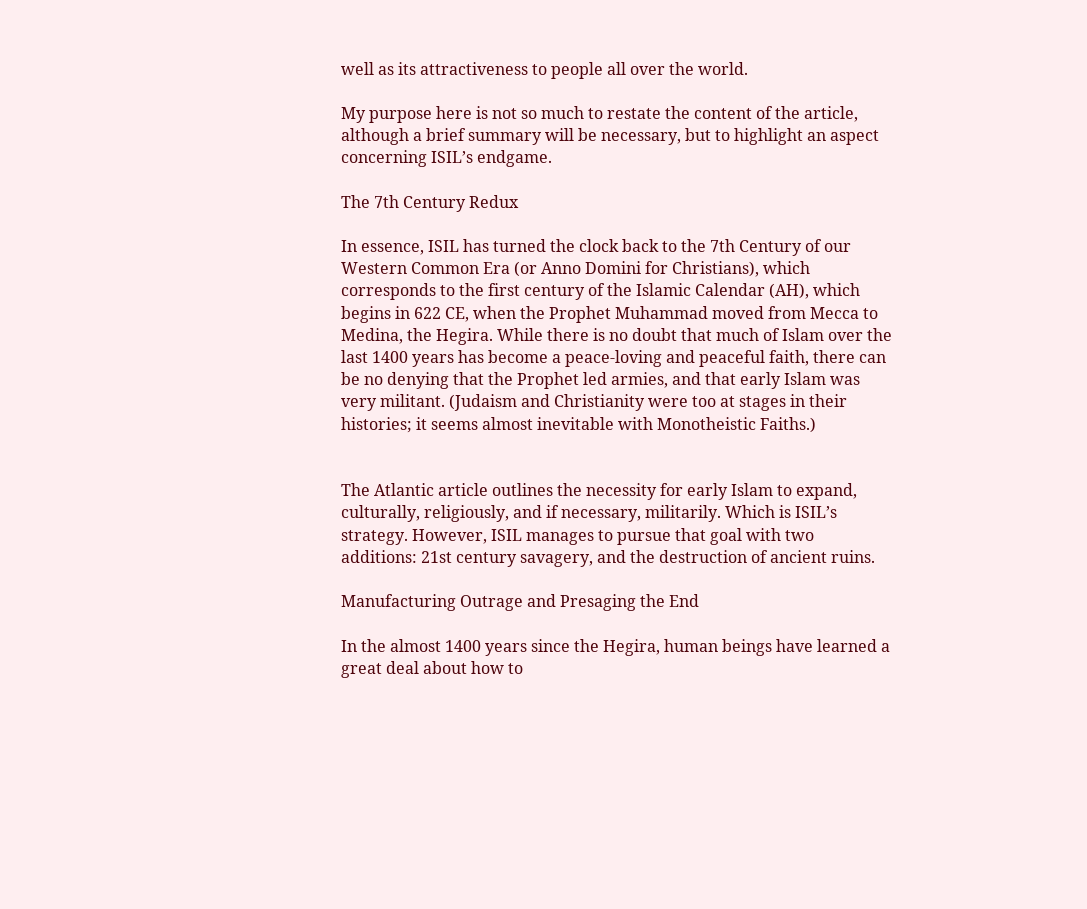well as its attractiveness to people all over the world.

My purpose here is not so much to restate the content of the article, although a brief summary will be necessary, but to highlight an aspect concerning ISIL’s endgame.

The 7th Century Redux

In essence, ISIL has turned the clock back to the 7th Century of our Western Common Era (or Anno Domini for Christians), which corresponds to the first century of the Islamic Calendar (AH), which begins in 622 CE, when the Prophet Muhammad moved from Mecca to Medina, the Hegira. While there is no doubt that much of Islam over the last 1400 years has become a peace-loving and peaceful faith, there can be no denying that the Prophet led armies, and that early Islam was very militant. (Judaism and Christianity were too at stages in their histories; it seems almost inevitable with Monotheistic Faiths.)


The Atlantic article outlines the necessity for early Islam to expand, culturally, religiously, and if necessary, militarily. Which is ISIL’s strategy. However, ISIL manages to pursue that goal with two additions: 21st century savagery, and the destruction of ancient ruins.

Manufacturing Outrage and Presaging the End

In the almost 1400 years since the Hegira, human beings have learned a great deal about how to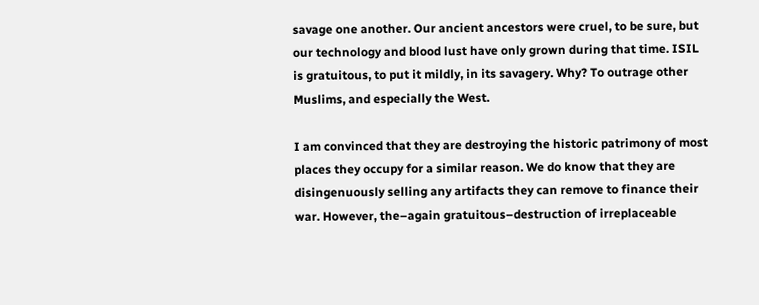savage one another. Our ancient ancestors were cruel, to be sure, but our technology and blood lust have only grown during that time. ISIL is gratuitous, to put it mildly, in its savagery. Why? To outrage other Muslims, and especially the West.

I am convinced that they are destroying the historic patrimony of most places they occupy for a similar reason. We do know that they are disingenuously selling any artifacts they can remove to finance their war. However, the–again gratuitous–destruction of irreplaceable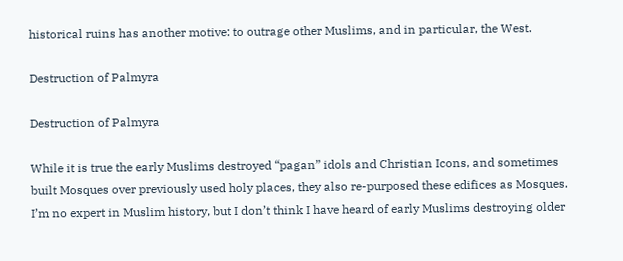historical ruins has another motive: to outrage other Muslims, and in particular, the West.

Destruction of Palmyra

Destruction of Palmyra

While it is true the early Muslims destroyed “pagan” idols and Christian Icons, and sometimes built Mosques over previously used holy places, they also re-purposed these edifices as Mosques. I’m no expert in Muslim history, but I don’t think I have heard of early Muslims destroying older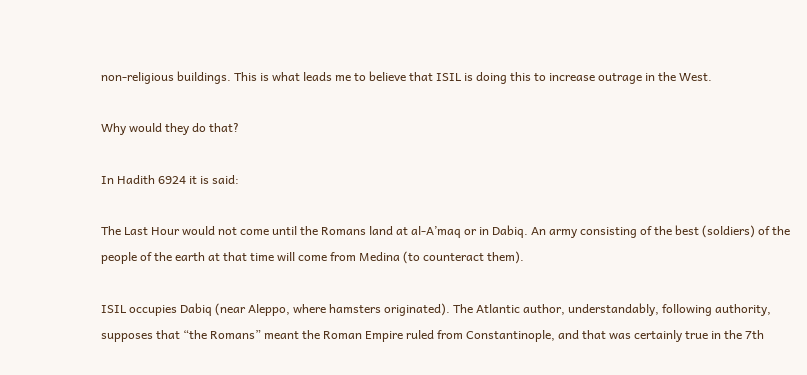non-religious buildings. This is what leads me to believe that ISIL is doing this to increase outrage in the West.

Why would they do that?

In Hadith 6924 it is said:

The Last Hour would not come until the Romans land at al-A’maq or in Dabiq. An army consisting of the best (soldiers) of the people of the earth at that time will come from Medina (to counteract them).

ISIL occupies Dabiq (near Aleppo, where hamsters originated). The Atlantic author, understandably, following authority, supposes that “the Romans” meant the Roman Empire ruled from Constantinople, and that was certainly true in the 7th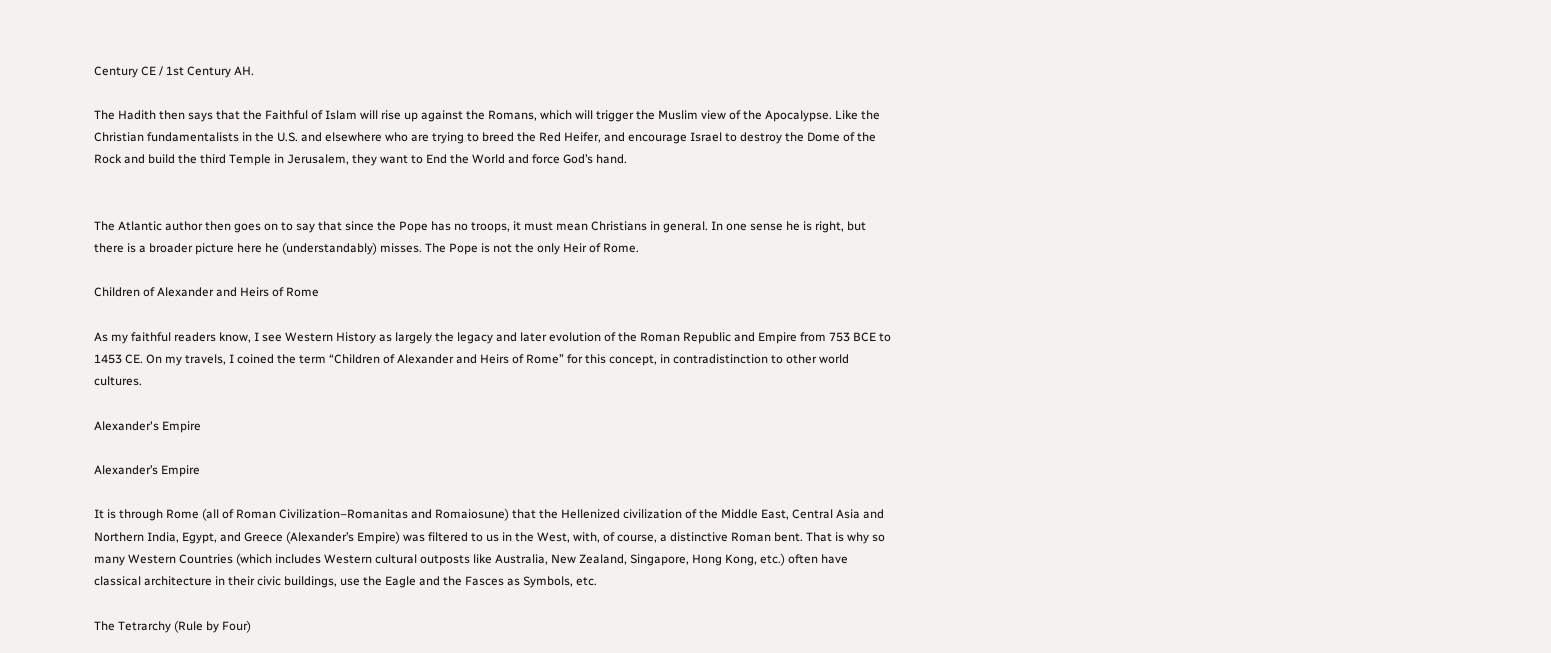Century CE / 1st Century AH.

The Hadith then says that the Faithful of Islam will rise up against the Romans, which will trigger the Muslim view of the Apocalypse. Like the Christian fundamentalists in the U.S. and elsewhere who are trying to breed the Red Heifer, and encourage Israel to destroy the Dome of the Rock and build the third Temple in Jerusalem, they want to End the World and force God’s hand.


The Atlantic author then goes on to say that since the Pope has no troops, it must mean Christians in general. In one sense he is right, but there is a broader picture here he (understandably) misses. The Pope is not the only Heir of Rome.

Children of Alexander and Heirs of Rome

As my faithful readers know, I see Western History as largely the legacy and later evolution of the Roman Republic and Empire from 753 BCE to 1453 CE. On my travels, I coined the term “Children of Alexander and Heirs of Rome” for this concept, in contradistinction to other world cultures.

Alexander's Empire

Alexander’s Empire

It is through Rome (all of Roman Civilization–Romanitas and Romaiosune) that the Hellenized civilization of the Middle East, Central Asia and Northern India, Egypt, and Greece (Alexander’s Empire) was filtered to us in the West, with, of course, a distinctive Roman bent. That is why so many Western Countries (which includes Western cultural outposts like Australia, New Zealand, Singapore, Hong Kong, etc.) often have classical architecture in their civic buildings, use the Eagle and the Fasces as Symbols, etc.

The Tetrarchy (Rule by Four)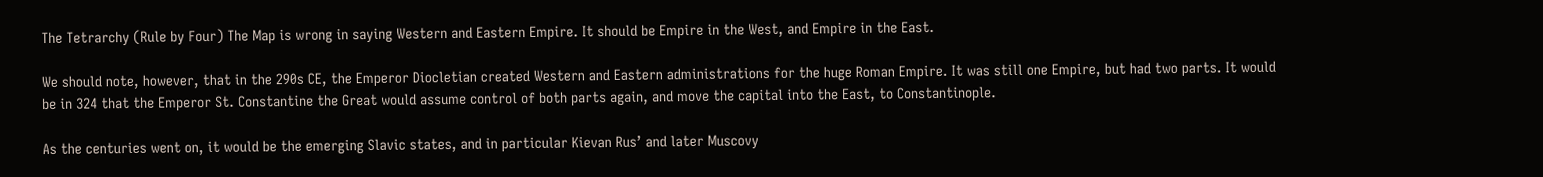The Tetrarchy (Rule by Four) The Map is wrong in saying Western and Eastern Empire. It should be Empire in the West, and Empire in the East.

We should note, however, that in the 290s CE, the Emperor Diocletian created Western and Eastern administrations for the huge Roman Empire. It was still one Empire, but had two parts. It would be in 324 that the Emperor St. Constantine the Great would assume control of both parts again, and move the capital into the East, to Constantinople.

As the centuries went on, it would be the emerging Slavic states, and in particular Kievan Rus’ and later Muscovy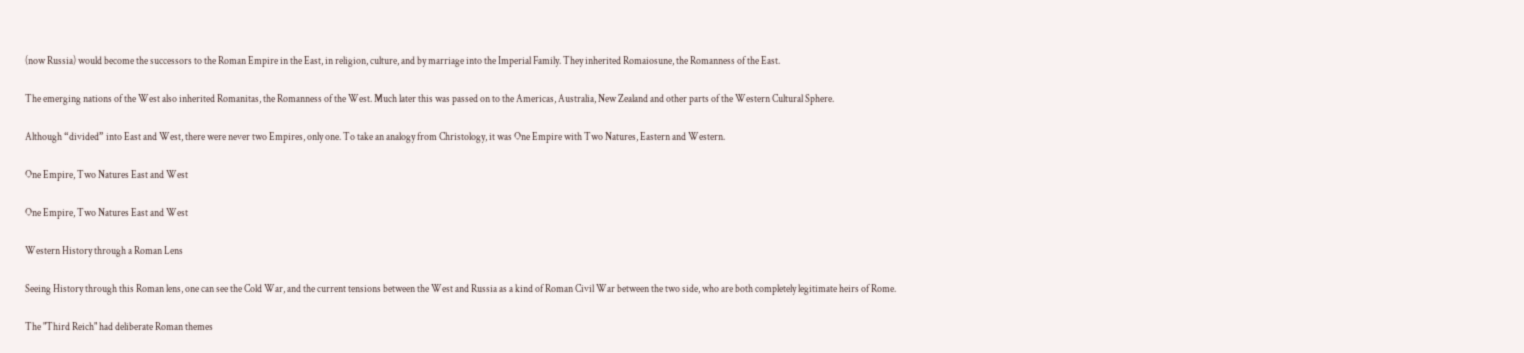(now Russia) would become the successors to the Roman Empire in the East, in religion, culture, and by marriage into the Imperial Family. They inherited Romaiosune, the Romanness of the East.

The emerging nations of the West also inherited Romanitas, the Romanness of the West. Much later this was passed on to the Americas, Australia, New Zealand and other parts of the Western Cultural Sphere.

Although “divided” into East and West, there were never two Empires, only one. To take an analogy from Christology, it was One Empire with Two Natures, Eastern and Western.

One Empire, Two Natures East and West

One Empire, Two Natures East and West

Western History through a Roman Lens

Seeing History through this Roman lens, one can see the Cold War, and the current tensions between the West and Russia as a kind of Roman Civil War between the two side, who are both completely legitimate heirs of Rome.

The "Third Reich" had deliberate Roman themes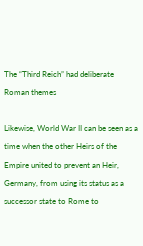The “Third Reich” had deliberate Roman themes

Likewise, World War II can be seen as a time when the other Heirs of the Empire united to prevent an Heir, Germany, from using its status as a successor state to Rome to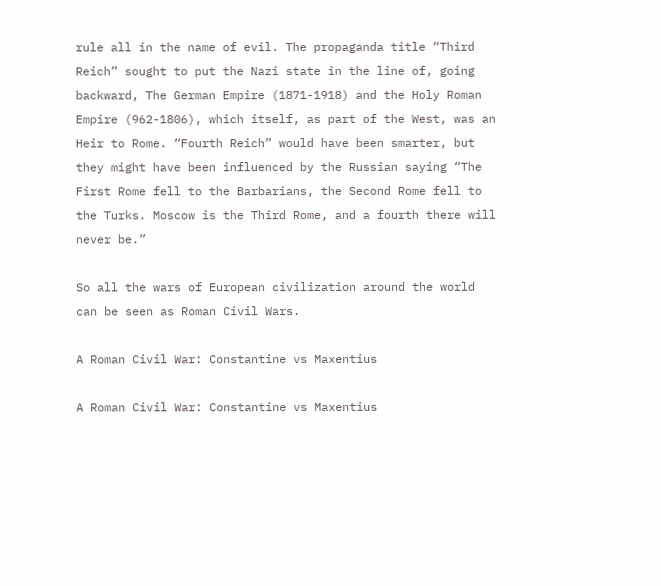rule all in the name of evil. The propaganda title “Third Reich” sought to put the Nazi state in the line of, going backward, The German Empire (1871-1918) and the Holy Roman Empire (962-1806), which itself, as part of the West, was an Heir to Rome. “Fourth Reich” would have been smarter, but they might have been influenced by the Russian saying “The First Rome fell to the Barbarians, the Second Rome fell to the Turks. Moscow is the Third Rome, and a fourth there will never be.”

So all the wars of European civilization around the world can be seen as Roman Civil Wars.

A Roman Civil War: Constantine vs Maxentius

A Roman Civil War: Constantine vs Maxentius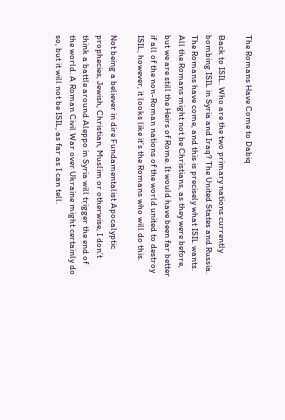The Romans Have Come to Dabiq

Back to ISIL. Who are the two primary nations currently bombing ISIL in Syria and Iraq? The United States and Russia. The Romans have come, and this is precisely what ISIL wants. All the Romans might not be Christians, as they were before, but we are still the Heirs of Rome. It would have been far better if all of the non-Roman nations of the world united to destroy ISIL, however, it looks like it’s the Romans who will do this.

Not being a believer in dire Fundamentalist Apocalyptic prophecies, Jewish, Christian, Muslim or otherwise, I don’t think a battle around Aleppo in Syria will trigger the end of the world. A Roman Civil War over Ukraine might certainly do so, but it will not be ISIL, as far as I can tell.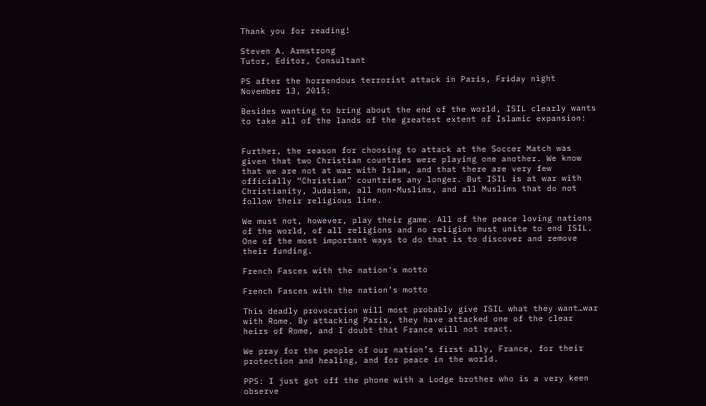Thank you for reading!

Steven A. Armstrong
Tutor, Editor, Consultant

PS after the horrendous terrorist attack in Paris, Friday night November 13, 2015:

Besides wanting to bring about the end of the world, ISIL clearly wants to take all of the lands of the greatest extent of Islamic expansion:


Further, the reason for choosing to attack at the Soccer Match was given that two Christian countries were playing one another. We know that we are not at war with Islam, and that there are very few officially “Christian” countries any longer. But ISIL is at war with Christianity, Judaism, all non-Muslims, and all Muslims that do not follow their religious line.

We must not, however, play their game. All of the peace loving nations of the world, of all religions and no religion must unite to end ISIL. One of the most important ways to do that is to discover and remove their funding.

French Fasces with the nation's motto

French Fasces with the nation’s motto

This deadly provocation will most probably give ISIL what they want…war with Rome. By attacking Paris, they have attacked one of the clear heirs of Rome, and I doubt that France will not react.

We pray for the people of our nation’s first ally, France, for their protection and healing, and for peace in the world.

PPS: I just got off the phone with a Lodge brother who is a very keen observe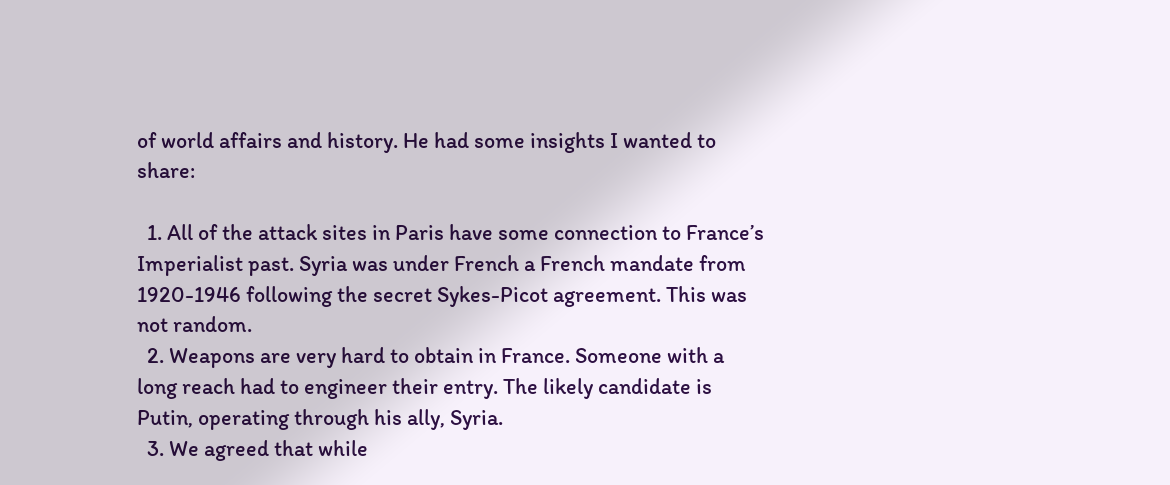of world affairs and history. He had some insights I wanted to share:

  1. All of the attack sites in Paris have some connection to France’s Imperialist past. Syria was under French a French mandate from 1920-1946 following the secret Sykes-Picot agreement. This was not random.
  2. Weapons are very hard to obtain in France. Someone with a long reach had to engineer their entry. The likely candidate is Putin, operating through his ally, Syria.
  3. We agreed that while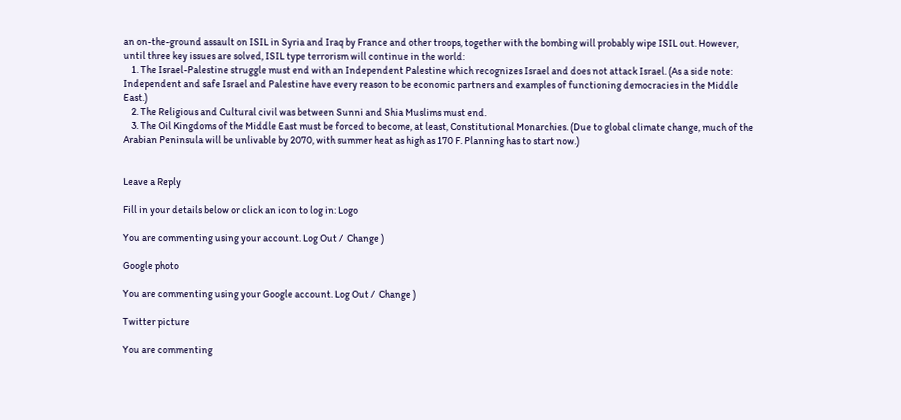an on-the-ground assault on ISIL in Syria and Iraq by France and other troops, together with the bombing will probably wipe ISIL out. However, until three key issues are solved, ISIL type terrorism will continue in the world:
    1. The Israel-Palestine struggle must end with an Independent Palestine which recognizes Israel and does not attack Israel. (As a side note: Independent and safe Israel and Palestine have every reason to be economic partners and examples of functioning democracies in the Middle East.)
    2. The Religious and Cultural civil was between Sunni and Shia Muslims must end.
    3. The Oil Kingdoms of the Middle East must be forced to become, at least, Constitutional Monarchies. (Due to global climate change, much of the Arabian Peninsula will be unlivable by 2070, with summer heat as high as 170 F. Planning has to start now.)


Leave a Reply

Fill in your details below or click an icon to log in: Logo

You are commenting using your account. Log Out /  Change )

Google photo

You are commenting using your Google account. Log Out /  Change )

Twitter picture

You are commenting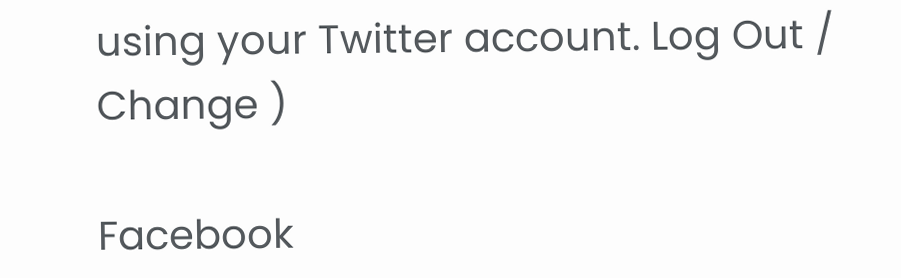using your Twitter account. Log Out /  Change )

Facebook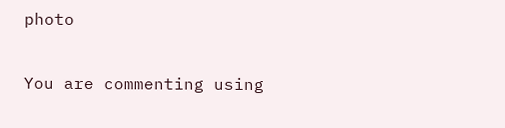photo

You are commenting using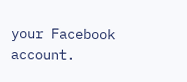your Facebook account.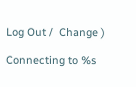Log Out /  Change )

Connecting to %s